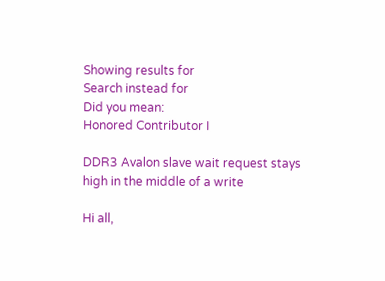Showing results for
Search instead for
Did you mean:
Honored Contributor I

DDR3 Avalon slave wait request stays high in the middle of a write

Hi all,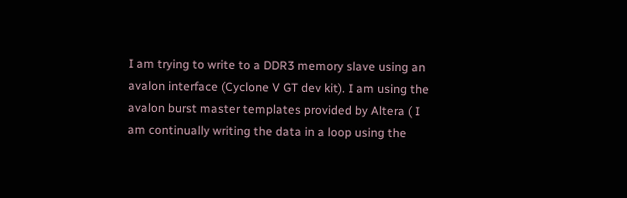I am trying to write to a DDR3 memory slave using an avalon interface (Cyclone V GT dev kit). I am using the avalon burst master templates provided by Altera ( I am continually writing the data in a loop using the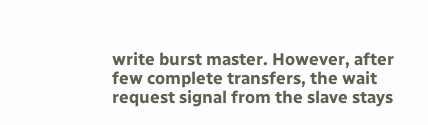write burst master. However, after few complete transfers, the wait request signal from the slave stays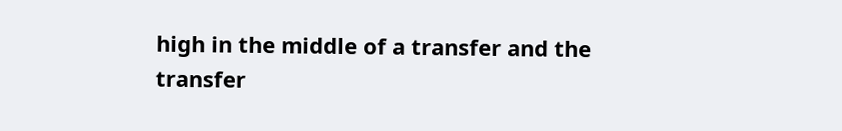high in the middle of a transfer and the transfer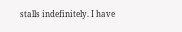stalls indefinitely. I have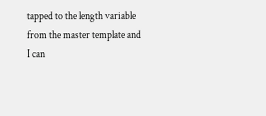tapped to the length variable from the master template and I can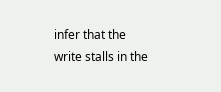infer that the write stalls in the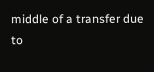middle of a transfer due to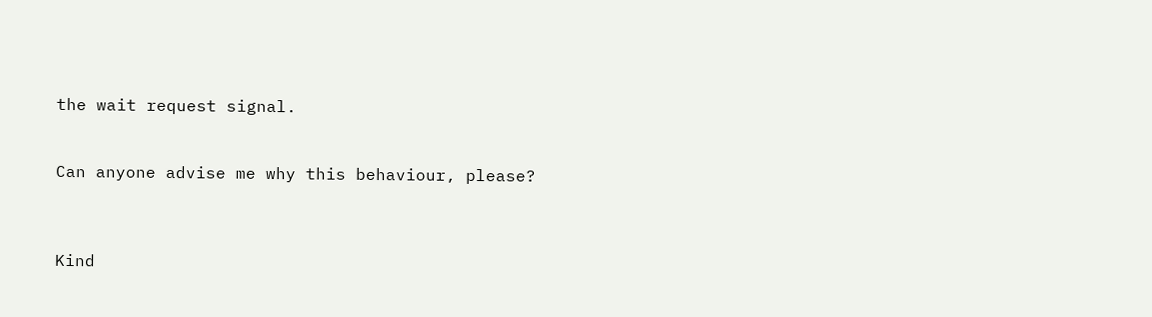the wait request signal.


Can anyone advise me why this behaviour, please?



Kind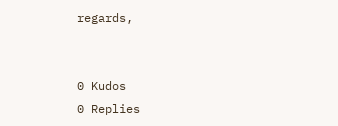regards,


0 Kudos
0 Replies